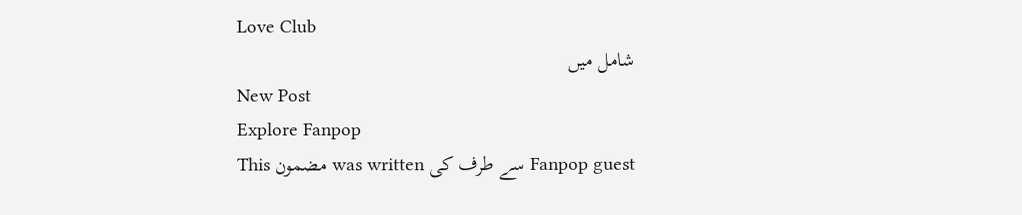Love Club
شامل میں
New Post
Explore Fanpop
This مضمون was written سے طرف کی Fanpop guest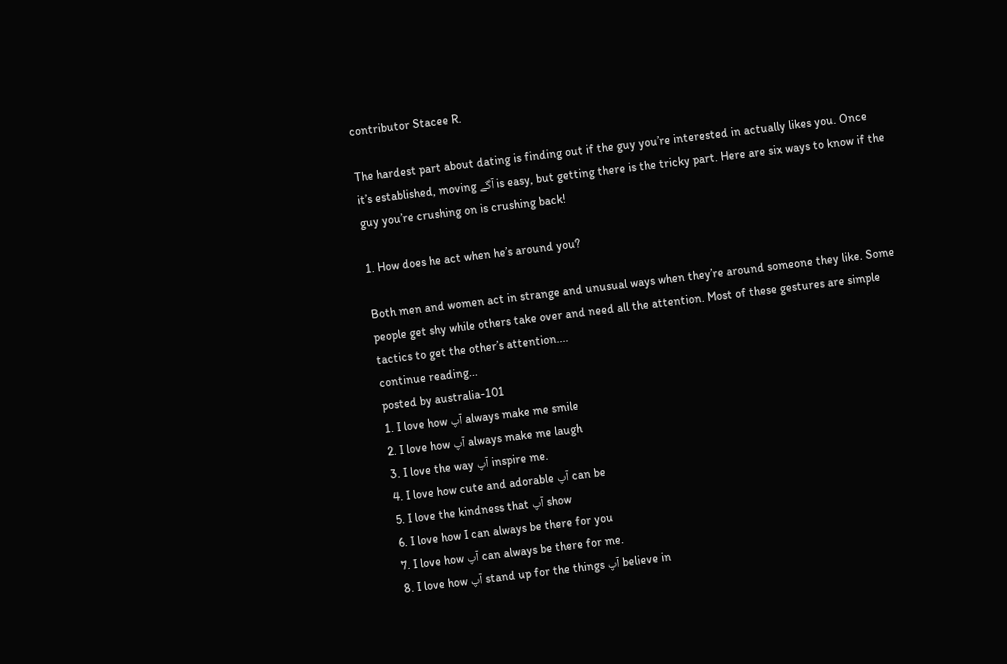contributor Stacee R.

The hardest part about dating is finding out if the guy you’re interested in actually likes you. Once it’s established, moving آگے is easy, but getting there is the tricky part. Here are six ways to know if the guy you’re crushing on is crushing back!

1. How does he act when he’s around you?

Both men and women act in strange and unusual ways when they’re around someone they like. Some people get shy while others take over and need all the attention. Most of these gestures are simple tactics to get the other’s attention....
continue reading...
posted by australia-101
1. I love how آپ always make me smile
2. I love how آپ always make me laugh
3. I love the way آپ inspire me.
4. I love how cute and adorable آپ can be
5. I love the kindness that آپ show
6. I love how I can always be there for you
7. I love how آپ can always be there for me.
8. I love how آپ stand up for the things آپ believe in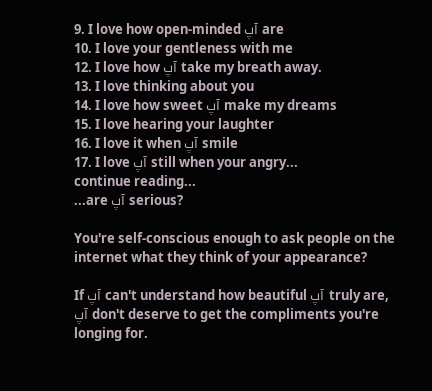9. I love how open-minded آپ are
10. I love your gentleness with me
12. I love how آپ take my breath away.
13. I love thinking about you
14. I love how sweet آپ make my dreams
15. I love hearing your laughter
16. I love it when آپ smile
17. I love آپ still when your angry...
continue reading...
...are آپ serious?

You're self-conscious enough to ask people on the internet what they think of your appearance?

If آپ can't understand how beautiful آپ truly are, آپ don't deserve to get the compliments you're longing for.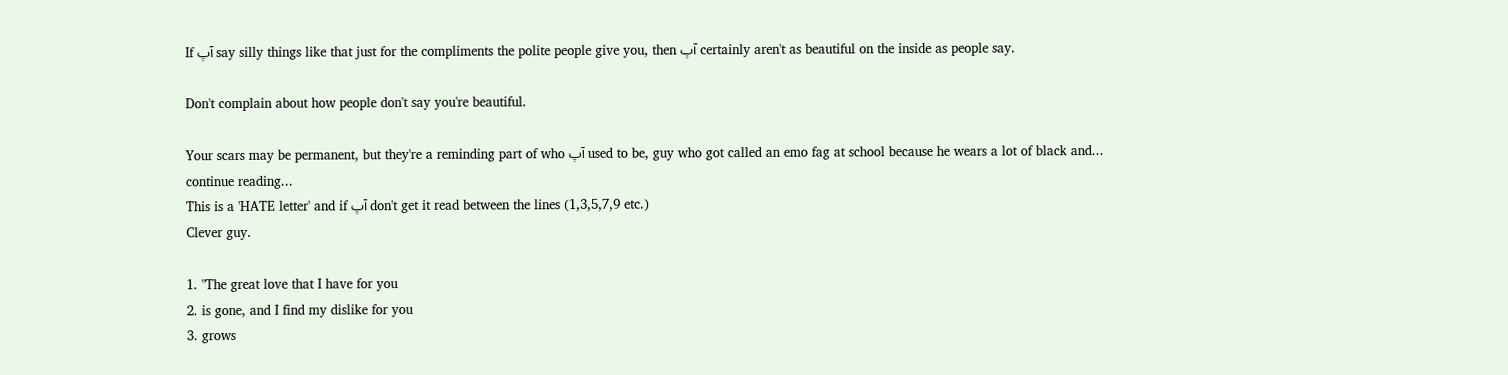If آپ say silly things like that just for the compliments the polite people give you, then آپ certainly aren't as beautiful on the inside as people say.

Don't complain about how people don't say you're beautiful.

Your scars may be permanent, but they're a reminding part of who آپ used to be, guy who got called an emo fag at school because he wears a lot of black and...
continue reading...
This is a 'HATE letter' and if آپ don't get it read between the lines (1,3,5,7,9 etc.)
Clever guy.

1. "The great love that I have for you
2. is gone, and I find my dislike for you
3. grows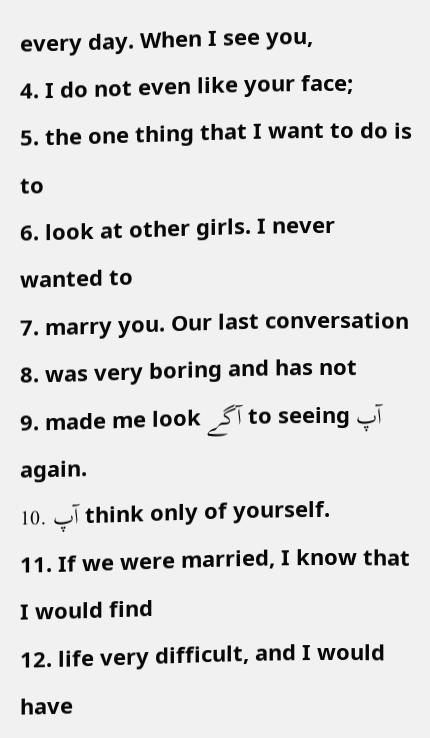every day. When I see you,
4. I do not even like your face;
5. the one thing that I want to do is to
6. look at other girls. I never wanted to
7. marry you. Our last conversation
8. was very boring and has not
9. made me look آگے to seeing آپ again.
10. آپ think only of yourself.
11. If we were married, I know that I would find
12. life very difficult, and I would have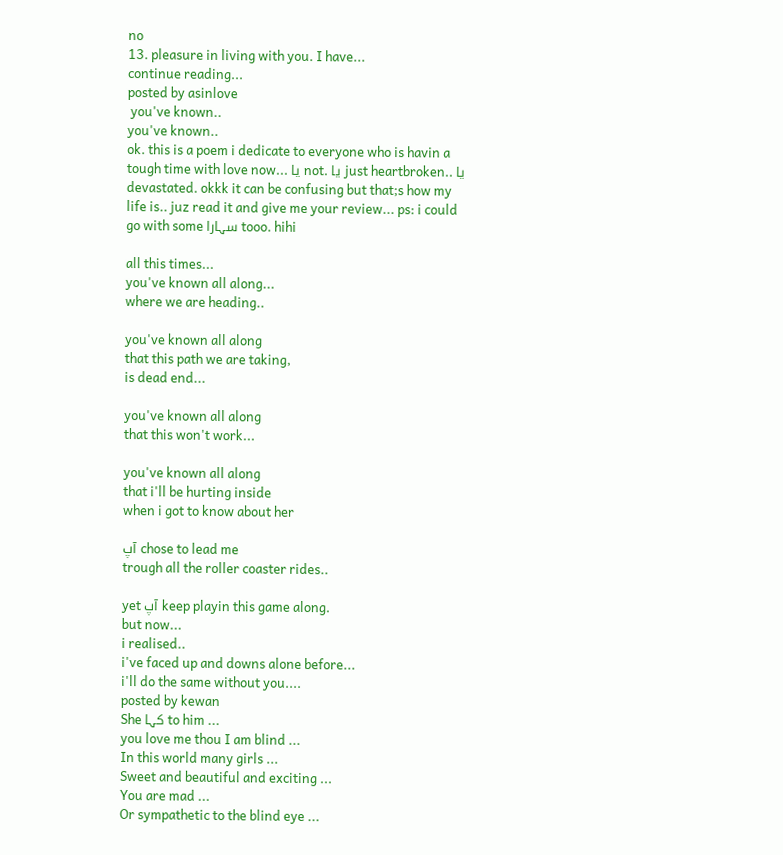no
13. pleasure in living with you. I have...
continue reading...
posted by asinlove
 you've known..
you've known..
ok. this is a poem i dedicate to everyone who is havin a tough time with love now... یا not. یا just heartbroken.. یا devastated. okkk it can be confusing but that;s how my life is.. juz read it and give me your review... ps: i could go with some سہارا tooo. hihi

all this times...
you've known all along...
where we are heading..

you've known all along
that this path we are taking,
is dead end...

you've known all along
that this won't work...

you've known all along
that i'll be hurting inside
when i got to know about her

آپ chose to lead me
trough all the roller coaster rides..

yet آپ keep playin this game along.
but now...
i realised..
i've faced up and downs alone before...
i'll do the same without you....
posted by kewan
She کہا to him ...
you love me thou I am blind ...
In this world many girls ...
Sweet and beautiful and exciting ...
You are mad ...
Or sympathetic to the blind eye ...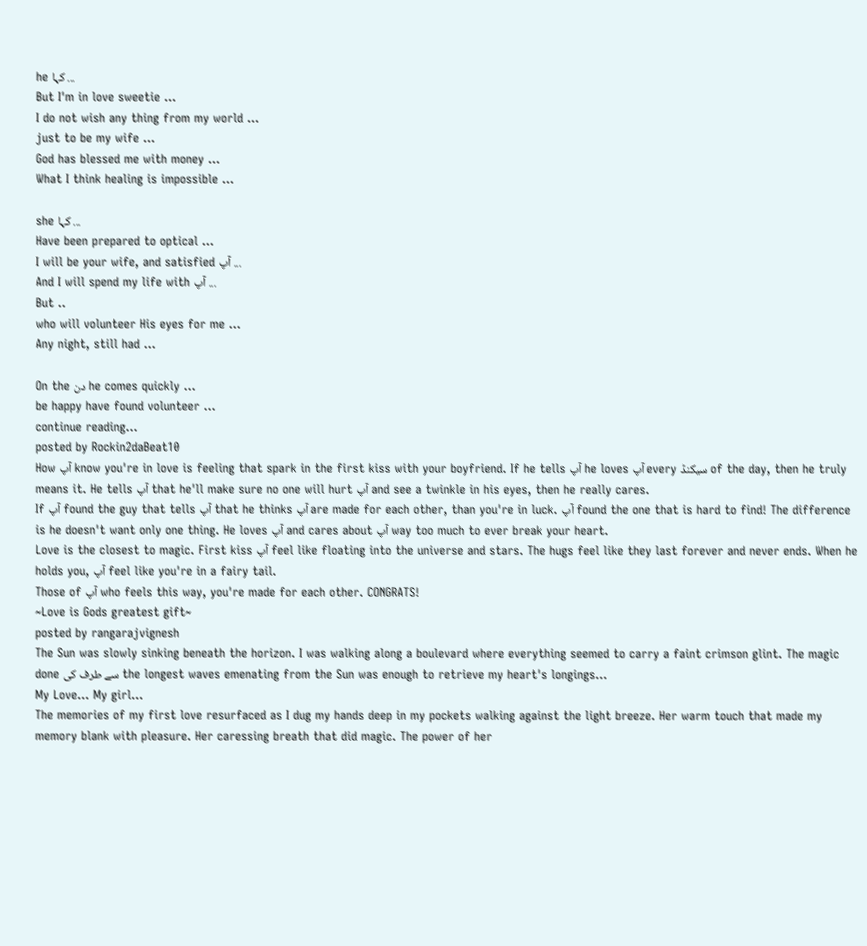he کہا ...
But I'm in love sweetie ...
I do not wish any thing from my world ...
just to be my wife ...
God has blessed me with money ...
What I think healing is impossible ...

she کہا ...
Have been prepared to optical ...
I will be your wife, and satisfied آپ ...
And I will spend my life with آپ ...
But ..
who will volunteer His eyes for me ...
Any night, still had ...

On the دن he comes quickly ...
be happy have found volunteer ...
continue reading...
posted by Rockin2daBeat10
How آپ know you're in love is feeling that spark in the first kiss with your boyfriend. If he tells آپ he loves آپ every سیکنڈ of the day, then he truly means it. He tells آپ that he'll make sure no one will hurt آپ and see a twinkle in his eyes, then he really cares.
If آپ found the guy that tells آپ that he thinks آپ are made for each other, than you're in luck. آپ found the one that is hard to find! The difference is he doesn't want only one thing. He loves آپ and cares about آپ way too much to ever break your heart.
Love is the closest to magic. First kiss آپ feel like floating into the universe and stars. The hugs feel like they last forever and never ends. When he holds you, آپ feel like you're in a fairy tail.
Those of آپ who feels this way, you're made for each other. CONGRATS!
~Love is Gods greatest gift~
posted by rangarajvignesh
The Sun was slowly sinking beneath the horizon. I was walking along a boulevard where everything seemed to carry a faint crimson glint. The magic done سے طرف کی the longest waves emenating from the Sun was enough to retrieve my heart's longings...
My Love... My girl...
The memories of my first love resurfaced as I dug my hands deep in my pockets walking against the light breeze. Her warm touch that made my memory blank with pleasure. Her caressing breath that did magic. The power of her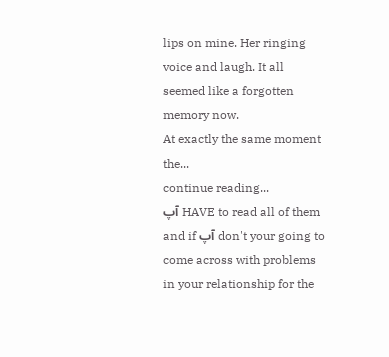lips on mine. Her ringing voice and laugh. It all seemed like a forgotten memory now.
At exactly the same moment the...
continue reading...
آپ HAVE to read all of them and if آپ don't your going to come across with problems in your relationship for the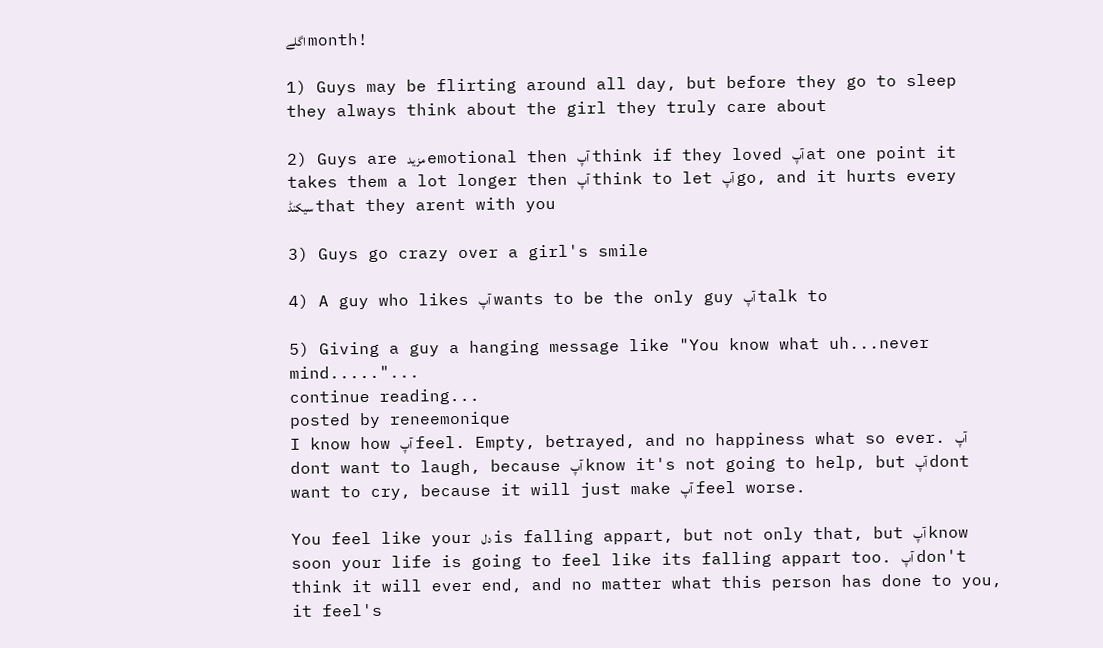اگلے month!

1) Guys may be flirting around all day, but before they go to sleep they always think about the girl they truly care about

2) Guys are مزید emotional then آپ think if they loved آپ at one point it takes them a lot longer then آپ think to let آپ go, and it hurts every سیکنڈ that they arent with you

3) Guys go crazy over a girl's smile

4) A guy who likes آپ wants to be the only guy آپ talk to

5) Giving a guy a hanging message like "You know what uh...never mind....."...
continue reading...
posted by reneemonique
I know how آپ feel. Empty, betrayed, and no happiness what so ever. آپ dont want to laugh, because آپ know it's not going to help, but آپ dont want to cry, because it will just make آپ feel worse.

You feel like your دل is falling appart, but not only that, but آپ know soon your life is going to feel like its falling appart too. آپ don't think it will ever end, and no matter what this person has done to you, it feel's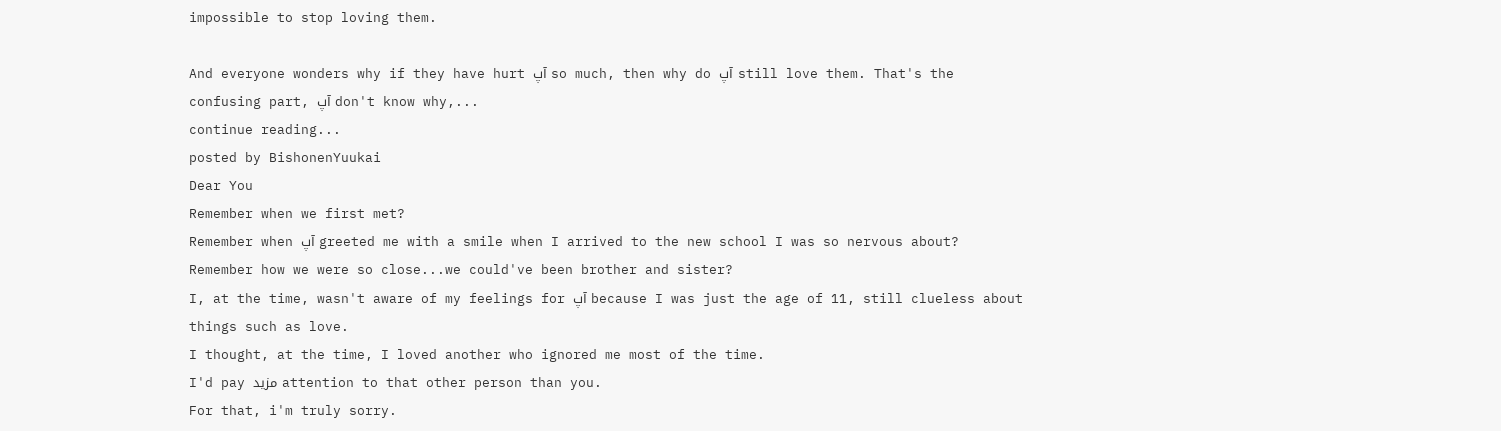impossible to stop loving them.

And everyone wonders why if they have hurt آپ so much, then why do آپ still love them. That's the confusing part, آپ don't know why,...
continue reading...
posted by BishonenYuukai
Dear You
Remember when we first met?
Remember when آپ greeted me with a smile when I arrived to the new school I was so nervous about?
Remember how we were so close...we could've been brother and sister?
I, at the time, wasn't aware of my feelings for آپ because I was just the age of 11, still clueless about things such as love.
I thought, at the time, I loved another who ignored me most of the time.
I'd pay مزید attention to that other person than you.
For that, i'm truly sorry.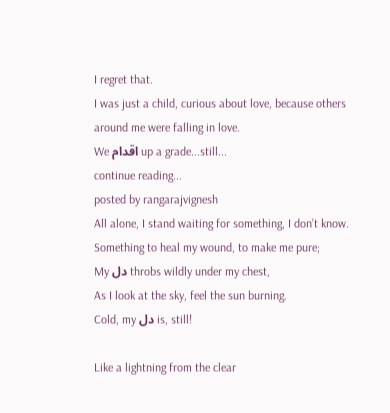I regret that.
I was just a child, curious about love, because others around me were falling in love.
We اقدام up a grade...still...
continue reading...
posted by rangarajvignesh
All alone, I stand waiting for something, I don’t know.
Something to heal my wound, to make me pure;
My دل throbs wildly under my chest,
As I look at the sky, feel the sun burning.
Cold, my دل is, still!

Like a lightning from the clear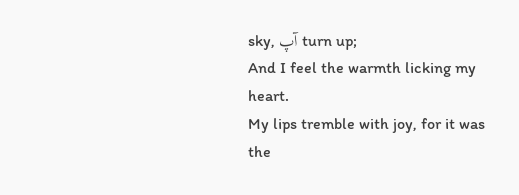sky, آپ turn up;
And I feel the warmth licking my heart.
My lips tremble with joy, for it was the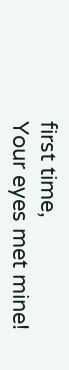first time,
Your eyes met mine!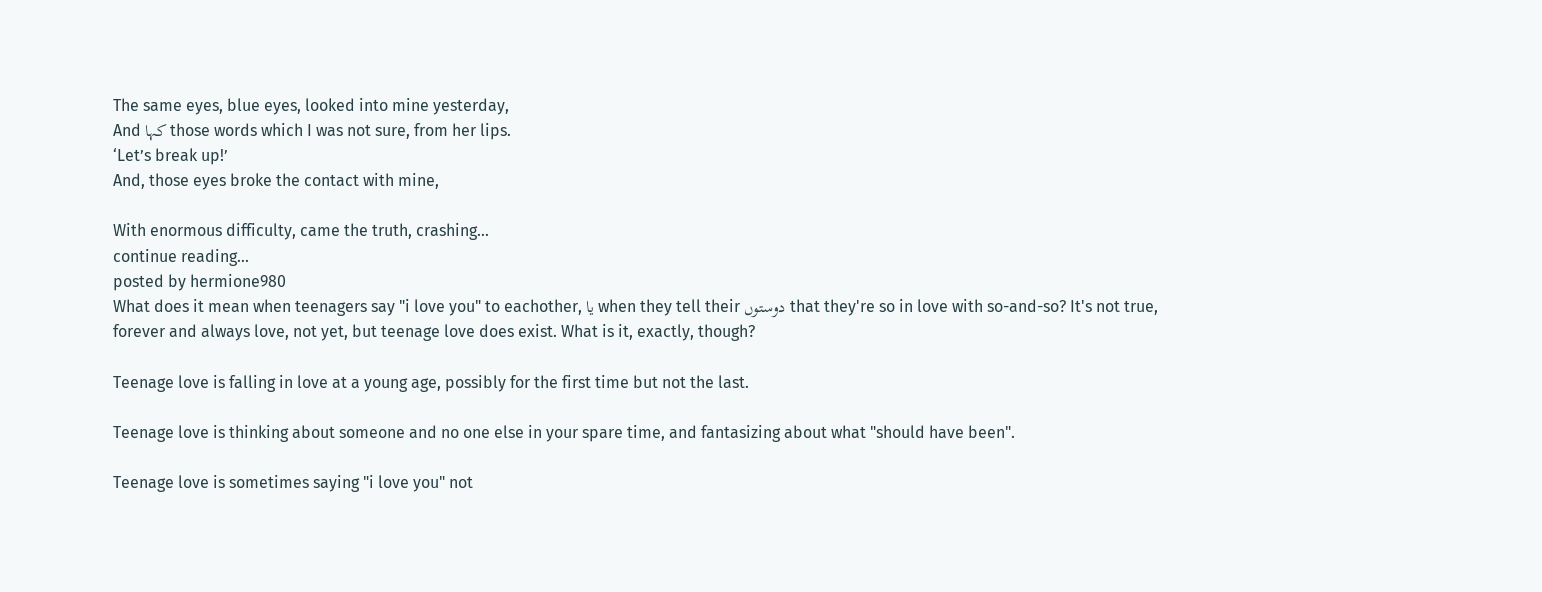The same eyes, blue eyes, looked into mine yesterday,
And کہا those words which I was not sure, from her lips.
‘Let’s break up!’
And, those eyes broke the contact with mine,

With enormous difficulty, came the truth, crashing...
continue reading...
posted by hermione980
What does it mean when teenagers say "i love you" to eachother, یا when they tell their دوستوں that they're so in love with so-and-so? It's not true, forever and always love, not yet, but teenage love does exist. What is it, exactly, though?

Teenage love is falling in love at a young age, possibly for the first time but not the last.

Teenage love is thinking about someone and no one else in your spare time, and fantasizing about what "should have been".

Teenage love is sometimes saying "i love you" not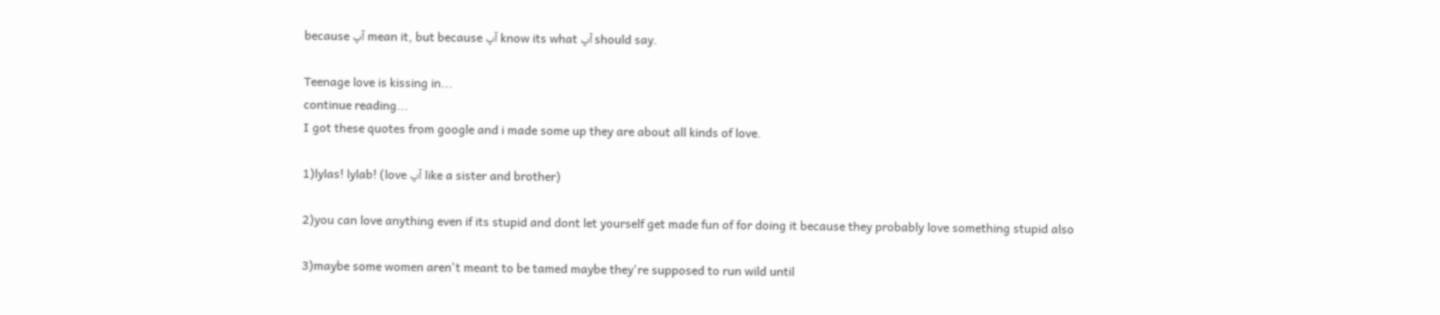because آپ mean it, but because آپ know its what آپ should say.

Teenage love is kissing in...
continue reading...
I got these quotes from google and i made some up they are about all kinds of love.

1)lylas! lylab! (love آپ like a sister and brother)

2)you can love anything even if its stupid and dont let yourself get made fun of for doing it because they probably love something stupid also

3)maybe some women aren't meant to be tamed maybe they're supposed to run wild until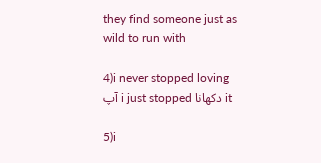they find someone just as wild to run with

4)i never stopped loving آپ i just stopped دکھانا it

5)i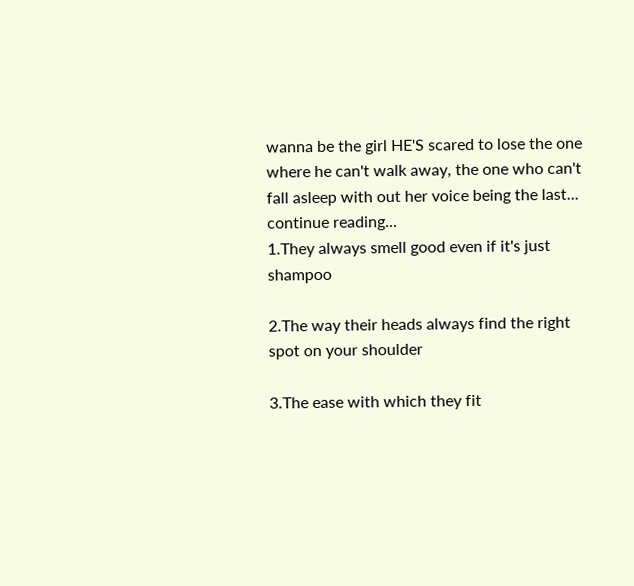wanna be the girl HE'S scared to lose the one where he can't walk away, the one who can't fall asleep with out her voice being the last...
continue reading...
1.They always smell good even if it's just shampoo

2.The way their heads always find the right spot on your shoulder

3.The ease with which they fit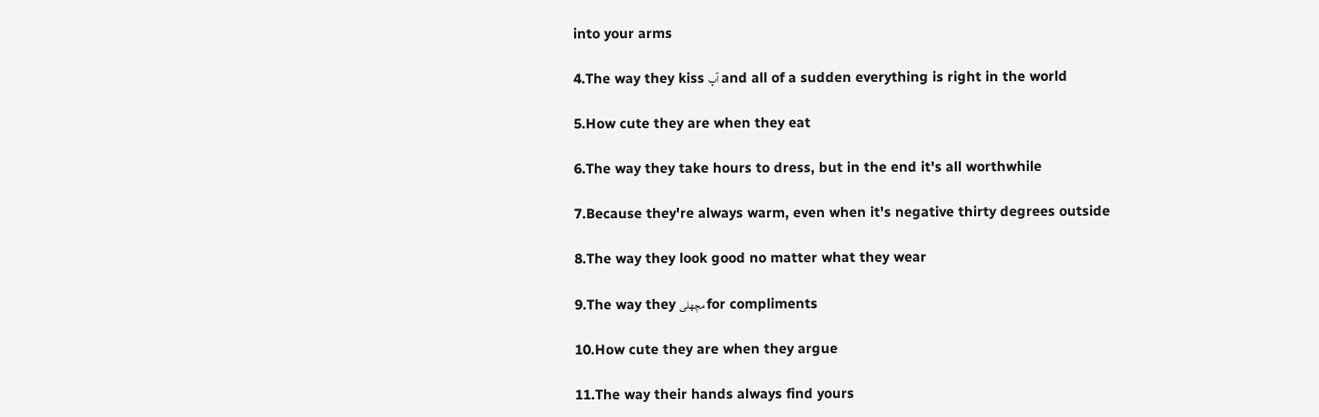into your arms

4.The way they kiss آپ and all of a sudden everything is right in the world

5.How cute they are when they eat

6.The way they take hours to dress‚ but in the end it's all worthwhile

7.Because they're always warm‚ even when it's negative thirty degrees outside

8.The way they look good no matter what they wear

9.The way they مچھلی for compliments

10.How cute they are when they argue

11.The way their hands always find yours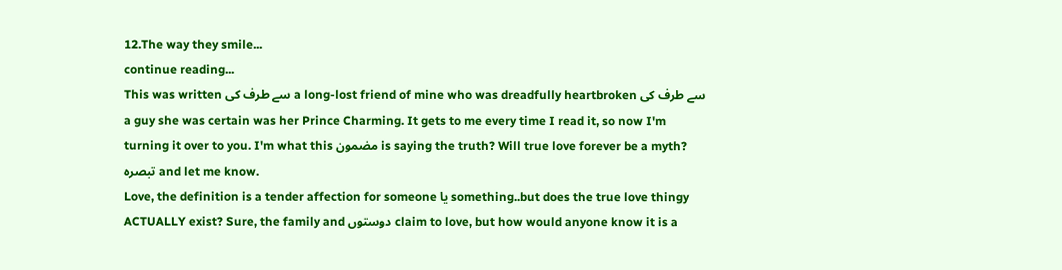12.The way they smile...
continue reading...
This was written سے طرف کی a long-lost friend of mine who was dreadfully heartbroken سے طرف کی a guy she was certain was her Prince Charming. It gets to me every time I read it, so now I'm turning it over to you. I'm what this مضمون is saying the truth? Will true love forever be a myth? تبصرہ and let me know.
Love, the definition is a tender affection for someone یا something..but does the true love thingy ACTUALLY exist? Sure, the family and دوستوں claim to love, but how would anyone know it is a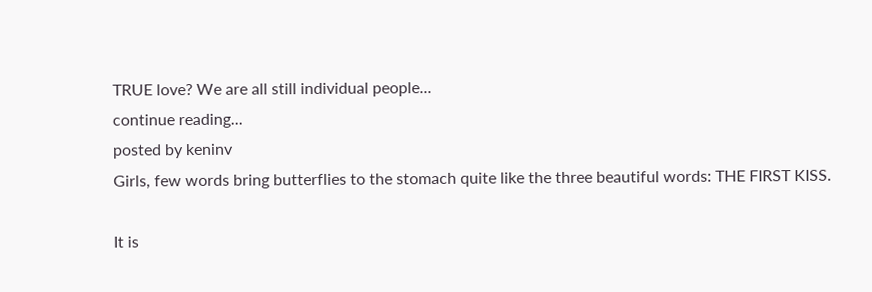TRUE love? We are all still individual people...
continue reading...
posted by keninv
Girls, few words bring butterflies to the stomach quite like the three beautiful words: THE FIRST KISS.

It is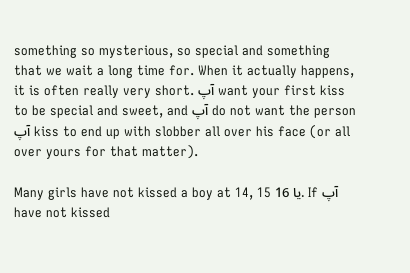something so mysterious, so special and something that we wait a long time for. When it actually happens, it is often really very short. آپ want your first kiss to be special and sweet, and آپ do not want the person آپ kiss to end up with slobber all over his face (or all over yours for that matter).

Many girls have not kissed a boy at 14, 15 یا 16. If آپ have not kissed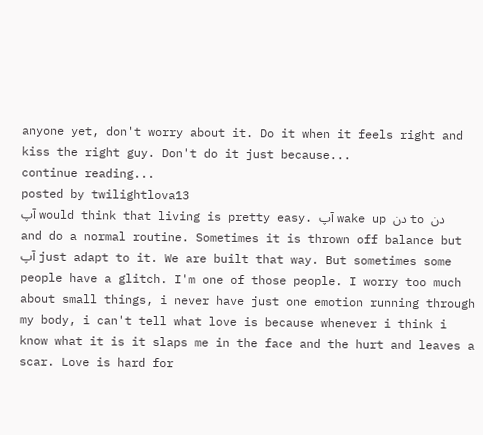anyone yet, don't worry about it. Do it when it feels right and kiss the right guy. Don't do it just because...
continue reading...
posted by twilightlova13
آپ would think that living is pretty easy. آپ wake up دن to دن and do a normal routine. Sometimes it is thrown off balance but آپ just adapt to it. We are built that way. But sometimes some people have a glitch. I'm one of those people. I worry too much about small things, i never have just one emotion running through my body, i can't tell what love is because whenever i think i know what it is it slaps me in the face and the hurt and leaves a scar. Love is hard for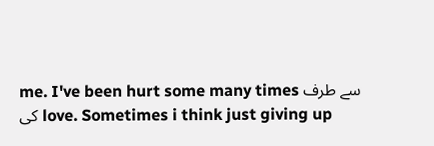me. I've been hurt some many times سے طرف کی love. Sometimes i think just giving up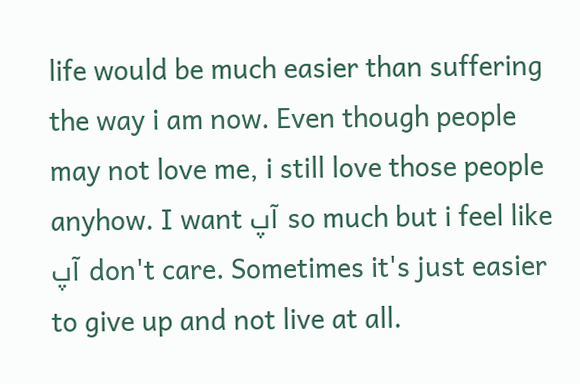life would be much easier than suffering the way i am now. Even though people may not love me, i still love those people anyhow. I want آپ so much but i feel like آپ don't care. Sometimes it's just easier to give up and not live at all.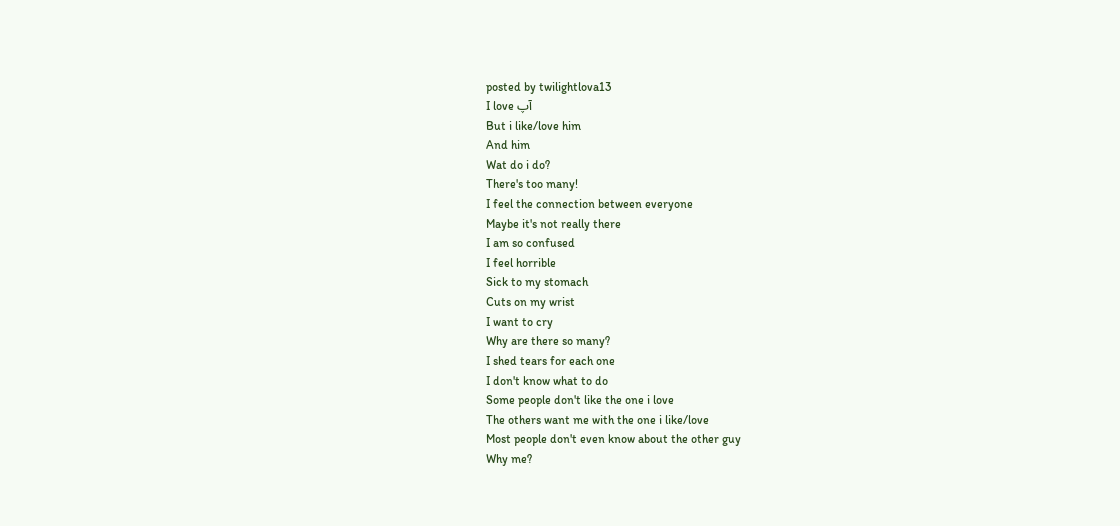posted by twilightlova13
I love آپ
But i like/love him
And him
Wat do i do?
There's too many!
I feel the connection between everyone
Maybe it's not really there
I am so confused
I feel horrible
Sick to my stomach
Cuts on my wrist
I want to cry
Why are there so many?
I shed tears for each one
I don't know what to do
Some people don't like the one i love
The others want me with the one i like/love
Most people don't even know about the other guy
Why me?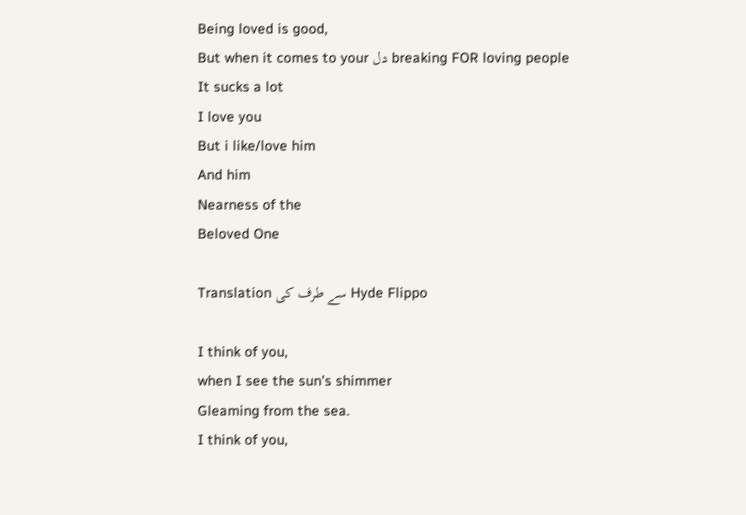Being loved is good,
But when it comes to your دل breaking FOR loving people
It sucks a lot
I love you
But i like/love him
And him
Nearness of the
Beloved One

Translation سے طرف کی Hyde Flippo

I think of you,
when I see the sun's shimmer
Gleaming from the sea.
I think of you,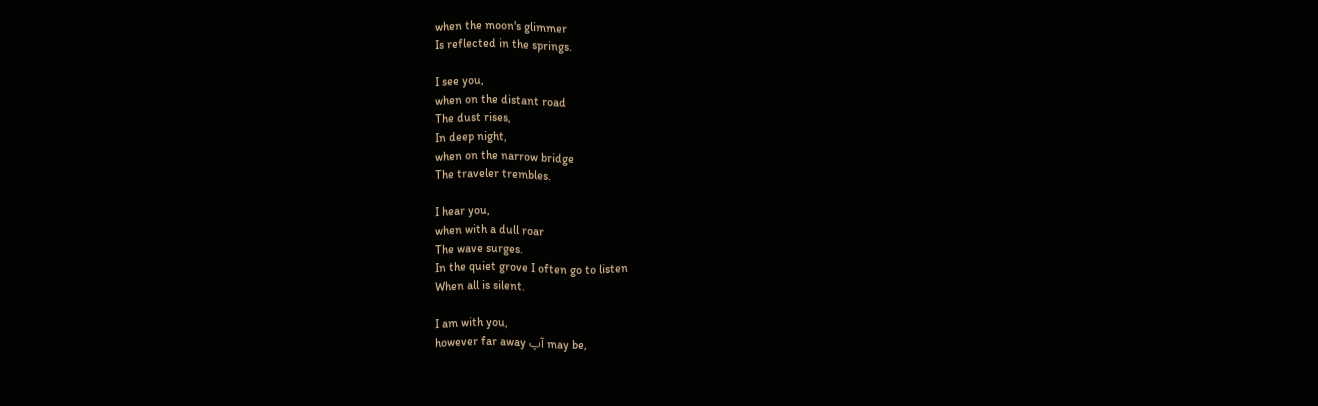when the moon's glimmer
Is reflected in the springs.

I see you,
when on the distant road
The dust rises,
In deep night,
when on the narrow bridge
The traveler trembles.

I hear you,
when with a dull roar
The wave surges.
In the quiet grove I often go to listen
When all is silent.

I am with you,
however far away آپ may be,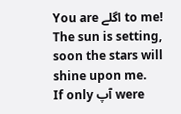You are اگلے to me!
The sun is setting,
soon the stars will shine upon me.
If only آپ were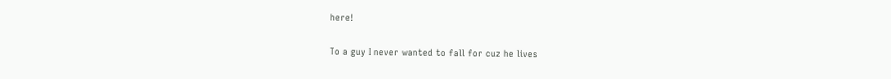here!

To a guy I never wanted to fall for cuz he lives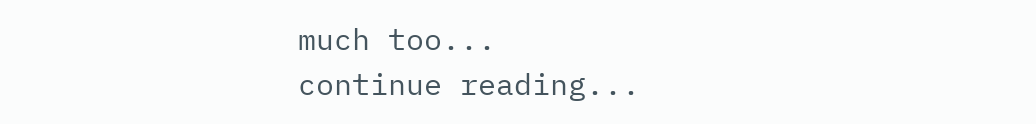much too...
continue reading...